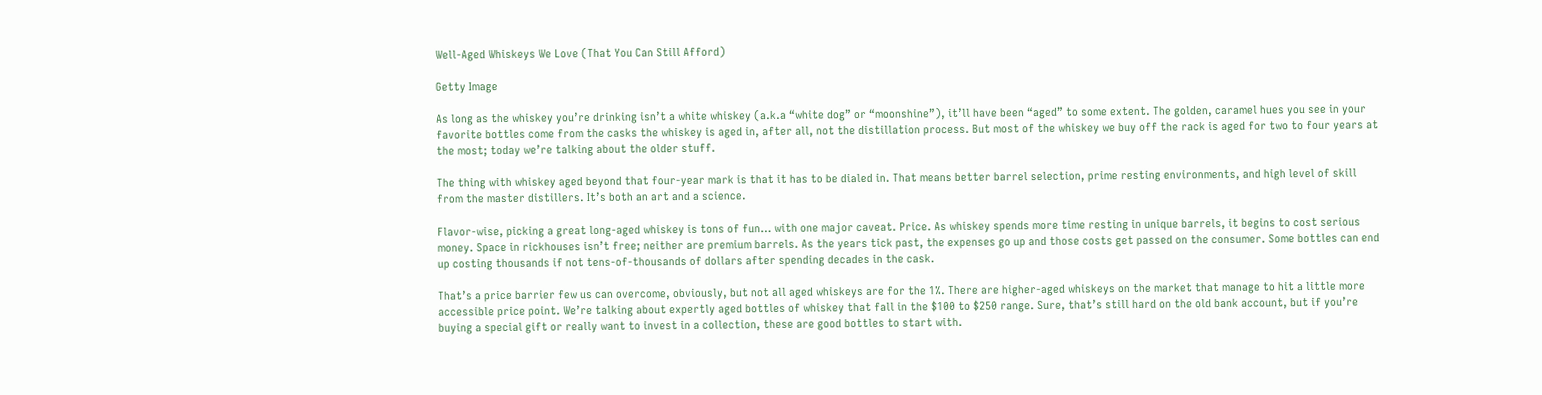Well-Aged Whiskeys We Love (That You Can Still Afford)

Getty Image

As long as the whiskey you’re drinking isn’t a white whiskey (a.k.a “white dog” or “moonshine”), it’ll have been “aged” to some extent. The golden, caramel hues you see in your favorite bottles come from the casks the whiskey is aged in, after all, not the distillation process. But most of the whiskey we buy off the rack is aged for two to four years at the most; today we’re talking about the older stuff.

The thing with whiskey aged beyond that four-year mark is that it has to be dialed in. That means better barrel selection, prime resting environments, and high level of skill from the master distillers. It’s both an art and a science.

Flavor-wise, picking a great long-aged whiskey is tons of fun… with one major caveat. Price. As whiskey spends more time resting in unique barrels, it begins to cost serious money. Space in rickhouses isn’t free; neither are premium barrels. As the years tick past, the expenses go up and those costs get passed on the consumer. Some bottles can end up costing thousands if not tens-of-thousands of dollars after spending decades in the cask.

That’s a price barrier few us can overcome, obviously, but not all aged whiskeys are for the 1%. There are higher-aged whiskeys on the market that manage to hit a little more accessible price point. We’re talking about expertly aged bottles of whiskey that fall in the $100 to $250 range. Sure, that’s still hard on the old bank account, but if you’re buying a special gift or really want to invest in a collection, these are good bottles to start with.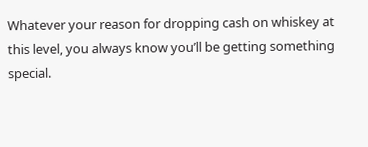Whatever your reason for dropping cash on whiskey at this level, you always know you’ll be getting something special.